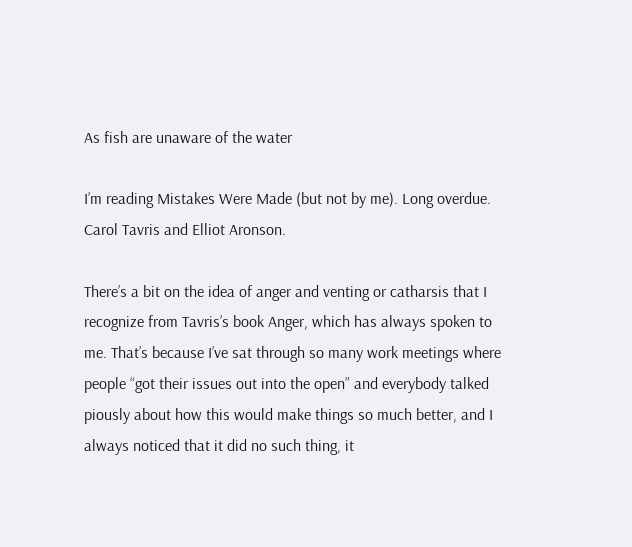As fish are unaware of the water

I’m reading Mistakes Were Made (but not by me). Long overdue. Carol Tavris and Elliot Aronson.

There’s a bit on the idea of anger and venting or catharsis that I recognize from Tavris’s book Anger, which has always spoken to me. That’s because I’ve sat through so many work meetings where people “got their issues out into the open” and everybody talked piously about how this would make things so much better, and I always noticed that it did no such thing, it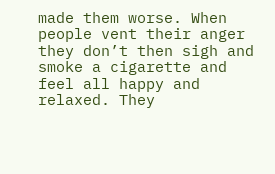made them worse. When people vent their anger they don’t then sigh and smoke a cigarette and feel all happy and relaxed. They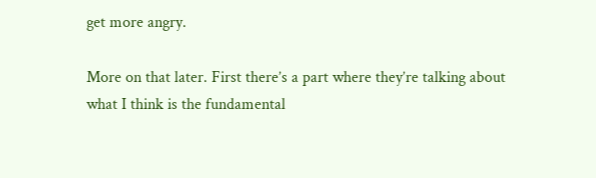get more angry.

More on that later. First there’s a part where they’re talking about what I think is the fundamental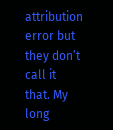attribution error but they don’t call it that. My long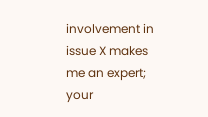involvement in issue X makes me an expert; your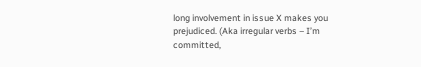long involvement in issue X makes you prejudiced. (Aka irregular verbs – I’m committed,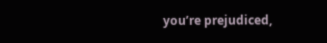you’re prejudiced,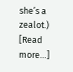she’s a zealot.) [Read more…]